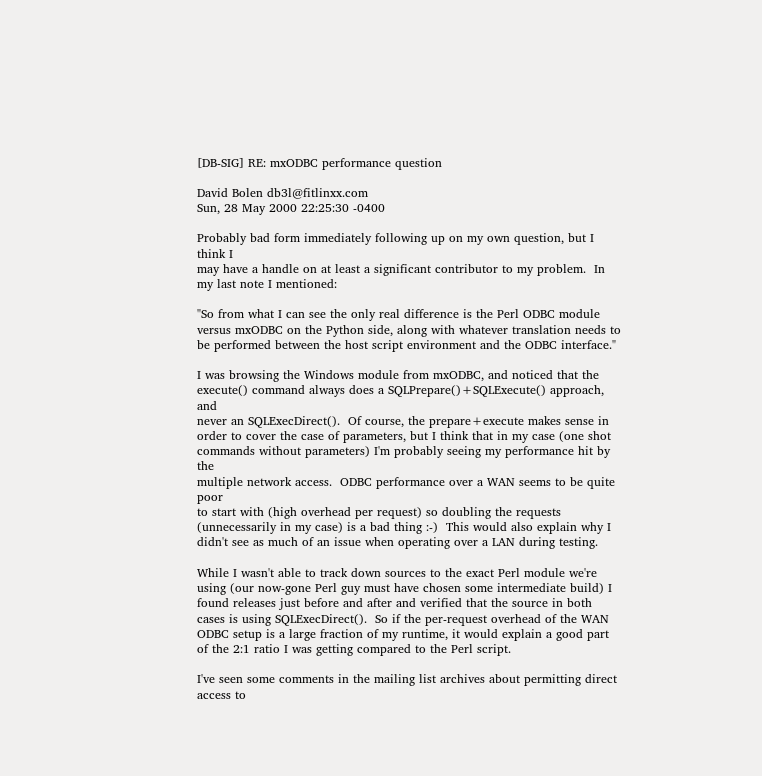[DB-SIG] RE: mxODBC performance question

David Bolen db3l@fitlinxx.com
Sun, 28 May 2000 22:25:30 -0400

Probably bad form immediately following up on my own question, but I think I
may have a handle on at least a significant contributor to my problem.  In
my last note I mentioned:

"So from what I can see the only real difference is the Perl ODBC module
versus mxODBC on the Python side, along with whatever translation needs to
be performed between the host script environment and the ODBC interface."

I was browsing the Windows module from mxODBC, and noticed that the
execute() command always does a SQLPrepare()+SQLExecute() approach, and
never an SQLExecDirect().  Of course, the prepare+execute makes sense in
order to cover the case of parameters, but I think that in my case (one shot
commands without parameters) I'm probably seeing my performance hit by the
multiple network access.  ODBC performance over a WAN seems to be quite poor
to start with (high overhead per request) so doubling the requests
(unnecessarily in my case) is a bad thing :-)  This would also explain why I
didn't see as much of an issue when operating over a LAN during testing.

While I wasn't able to track down sources to the exact Perl module we're
using (our now-gone Perl guy must have chosen some intermediate build) I
found releases just before and after and verified that the source in both
cases is using SQLExecDirect().  So if the per-request overhead of the WAN
ODBC setup is a large fraction of my runtime, it would explain a good part
of the 2:1 ratio I was getting compared to the Perl script.

I've seen some comments in the mailing list archives about permitting direct
access to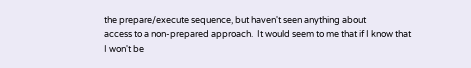the prepare/execute sequence, but haven't seen anything about
access to a non-prepared approach.  It would seem to me that if I know that
I won't be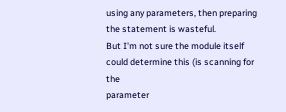using any parameters, then preparing the statement is wasteful.
But I'm not sure the module itself could determine this (is scanning for the
parameter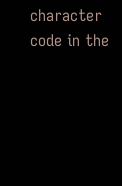character code in the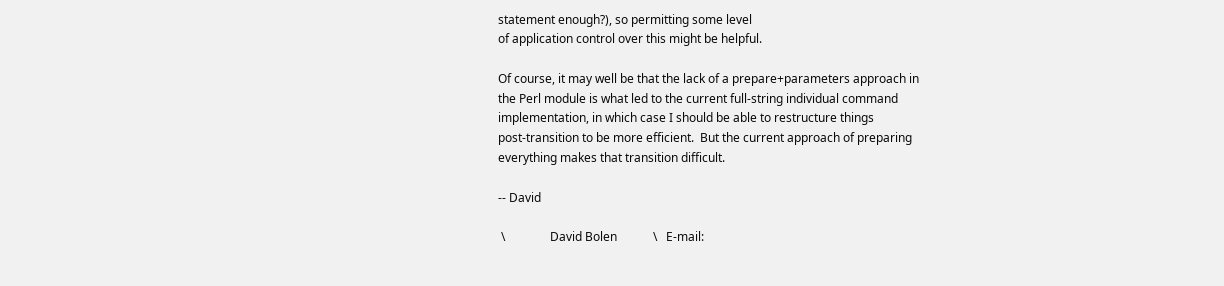statement enough?), so permitting some level
of application control over this might be helpful.

Of course, it may well be that the lack of a prepare+parameters approach in
the Perl module is what led to the current full-string individual command
implementation, in which case I should be able to restructure things
post-transition to be more efficient.  But the current approach of preparing
everything makes that transition difficult.

-- David

 \               David Bolen            \   E-mail: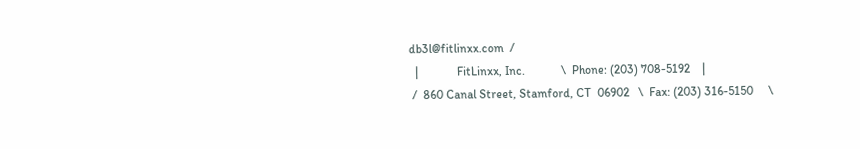db3l@fitlinxx.com  /
  |             FitLinxx, Inc.            \  Phone: (203) 708-5192    |
 /  860 Canal Street, Stamford, CT  06902   \  Fax: (203) 316-5150     \